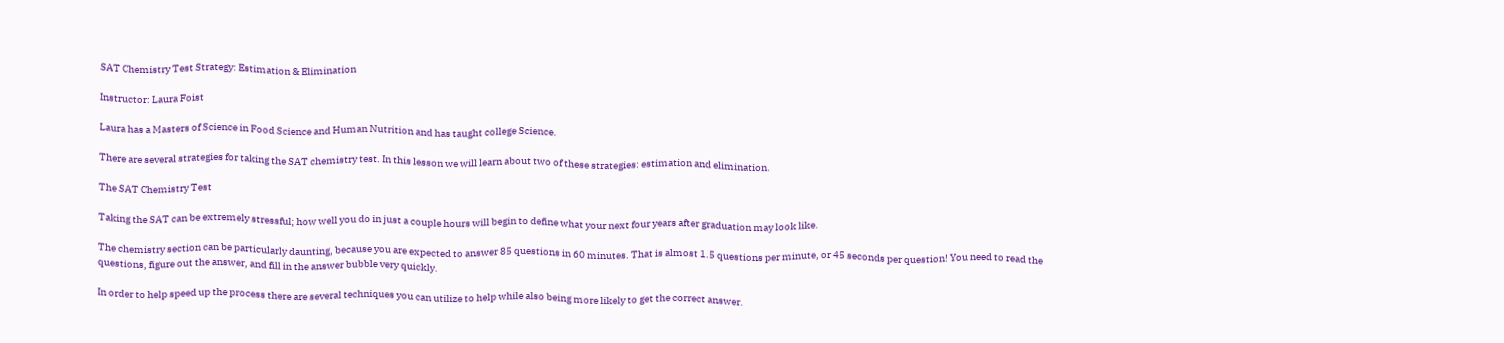SAT Chemistry Test Strategy: Estimation & Elimination

Instructor: Laura Foist

Laura has a Masters of Science in Food Science and Human Nutrition and has taught college Science.

There are several strategies for taking the SAT chemistry test. In this lesson we will learn about two of these strategies: estimation and elimination.

The SAT Chemistry Test

Taking the SAT can be extremely stressful; how well you do in just a couple hours will begin to define what your next four years after graduation may look like.

The chemistry section can be particularly daunting, because you are expected to answer 85 questions in 60 minutes. That is almost 1.5 questions per minute, or 45 seconds per question! You need to read the questions, figure out the answer, and fill in the answer bubble very quickly.

In order to help speed up the process there are several techniques you can utilize to help while also being more likely to get the correct answer.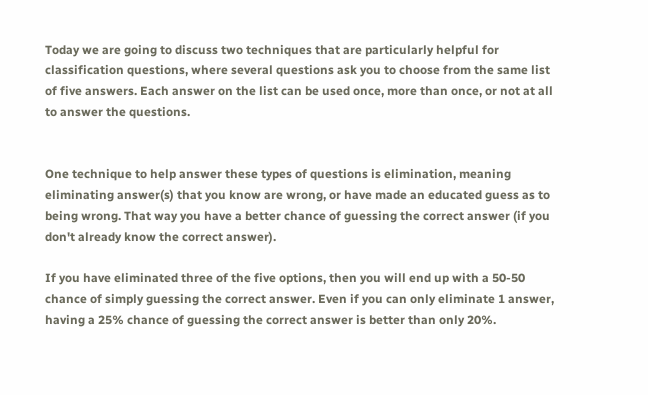Today we are going to discuss two techniques that are particularly helpful for classification questions, where several questions ask you to choose from the same list of five answers. Each answer on the list can be used once, more than once, or not at all to answer the questions.


One technique to help answer these types of questions is elimination, meaning eliminating answer(s) that you know are wrong, or have made an educated guess as to being wrong. That way you have a better chance of guessing the correct answer (if you don't already know the correct answer).

If you have eliminated three of the five options, then you will end up with a 50-50 chance of simply guessing the correct answer. Even if you can only eliminate 1 answer, having a 25% chance of guessing the correct answer is better than only 20%.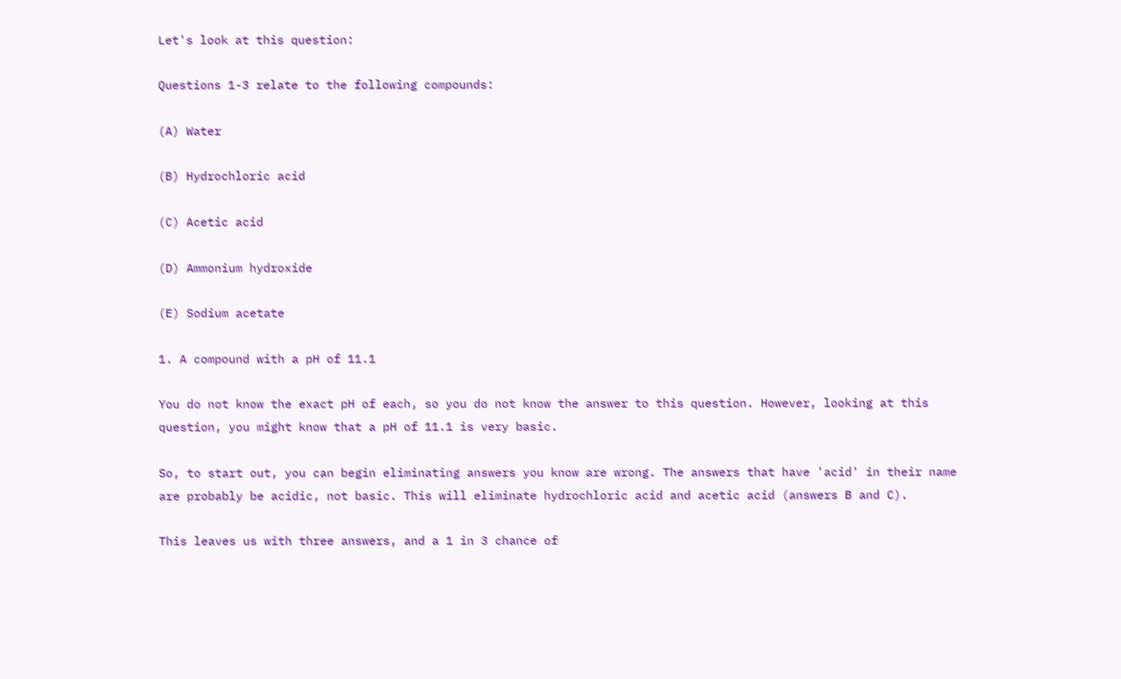Let's look at this question:

Questions 1-3 relate to the following compounds:

(A) Water

(B) Hydrochloric acid

(C) Acetic acid

(D) Ammonium hydroxide

(E) Sodium acetate

1. A compound with a pH of 11.1

You do not know the exact pH of each, so you do not know the answer to this question. However, looking at this question, you might know that a pH of 11.1 is very basic.

So, to start out, you can begin eliminating answers you know are wrong. The answers that have 'acid' in their name are probably be acidic, not basic. This will eliminate hydrochloric acid and acetic acid (answers B and C).

This leaves us with three answers, and a 1 in 3 chance of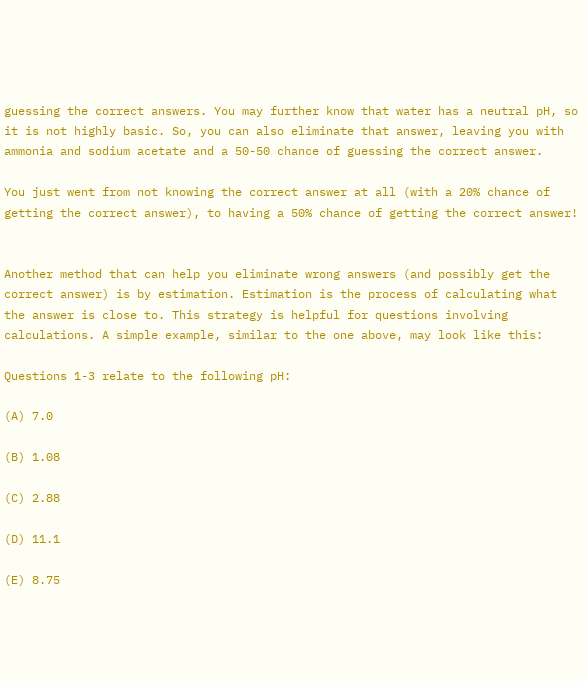guessing the correct answers. You may further know that water has a neutral pH, so it is not highly basic. So, you can also eliminate that answer, leaving you with ammonia and sodium acetate and a 50-50 chance of guessing the correct answer.

You just went from not knowing the correct answer at all (with a 20% chance of getting the correct answer), to having a 50% chance of getting the correct answer!


Another method that can help you eliminate wrong answers (and possibly get the correct answer) is by estimation. Estimation is the process of calculating what the answer is close to. This strategy is helpful for questions involving calculations. A simple example, similar to the one above, may look like this:

Questions 1-3 relate to the following pH:

(A) 7.0

(B) 1.08

(C) 2.88

(D) 11.1

(E) 8.75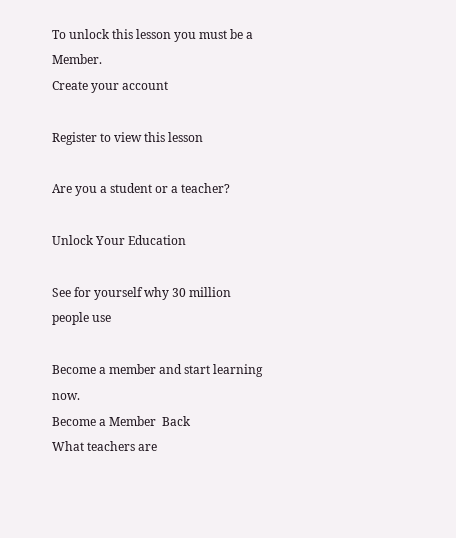To unlock this lesson you must be a Member.
Create your account

Register to view this lesson

Are you a student or a teacher?

Unlock Your Education

See for yourself why 30 million people use

Become a member and start learning now.
Become a Member  Back
What teachers are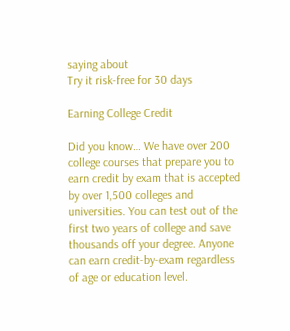saying about
Try it risk-free for 30 days

Earning College Credit

Did you know… We have over 200 college courses that prepare you to earn credit by exam that is accepted by over 1,500 colleges and universities. You can test out of the first two years of college and save thousands off your degree. Anyone can earn credit-by-exam regardless of age or education level.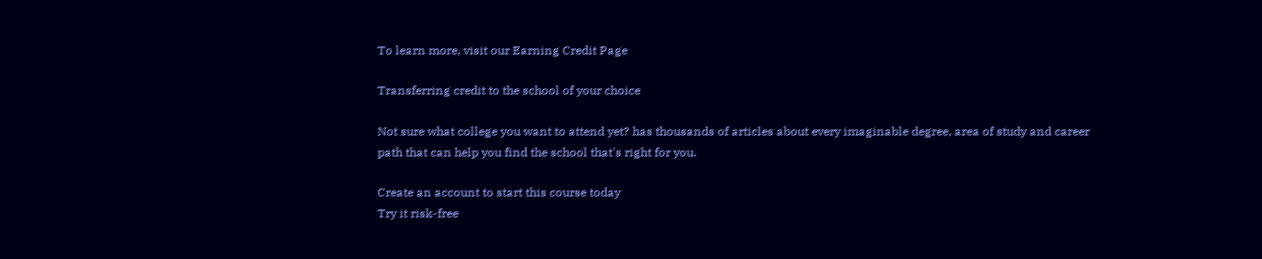To learn more, visit our Earning Credit Page

Transferring credit to the school of your choice

Not sure what college you want to attend yet? has thousands of articles about every imaginable degree, area of study and career path that can help you find the school that's right for you.

Create an account to start this course today
Try it risk-free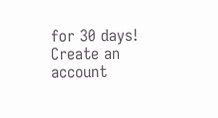for 30 days!
Create an account